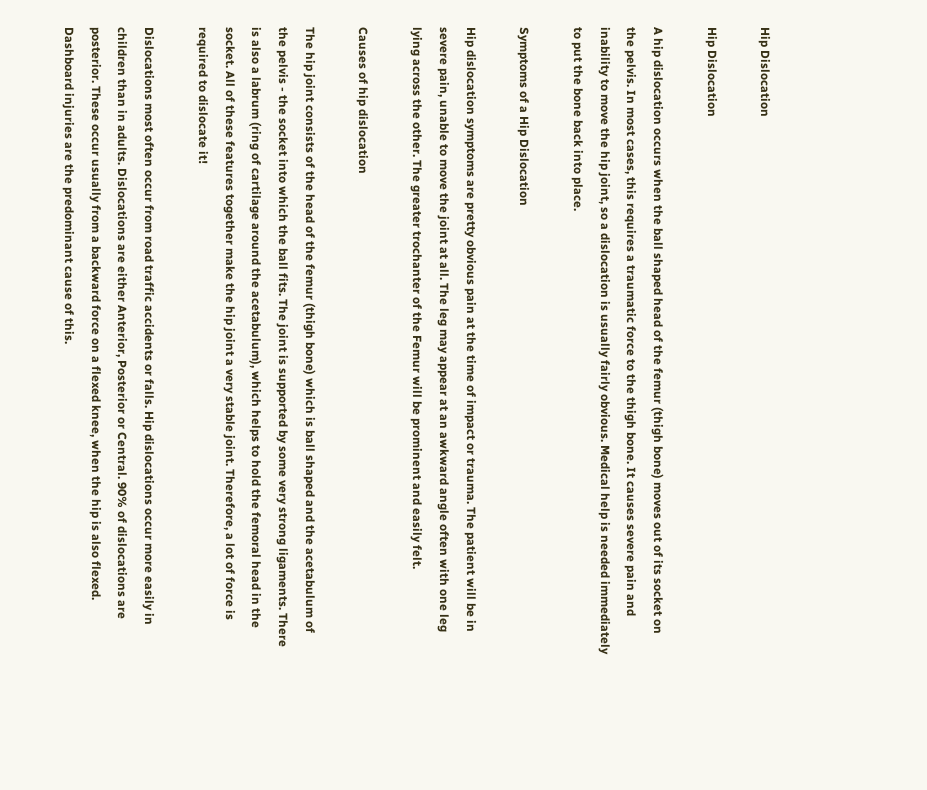Hip Dislocation

Hip Dislocation

A hip dislocation occurs when the ball shaped head of the femur (thigh bone) moves out of its socket on the pelvis. In most cases, this requires a traumatic force to the thigh bone. It causes severe pain and inability to move the hip joint, so a dislocation is usually fairly obvious. Medical help is needed immediately to put the bone back into place.

Symptoms of a Hip Dislocation

Hip dislocation symptoms are pretty obvious pain at the time of impact or trauma. The patient will be in severe pain, unable to move the joint at all. The leg may appear at an awkward angle often with one leg lying across the other. The greater trochanter of the Femur will be prominent and easily felt.

Causes of hip dislocation

The hip joint consists of the head of the femur (thigh bone) which is ball shaped and the acetabulum of the pelvis - the socket into which the ball fits. The joint is supported by some very strong ligaments. There is also a labrum (ring of cartilage around the acetabulum), which helps to hold the femoral head in the socket. All of these features together make the hip joint a very stable joint. Therefore, a lot of force is required to dislocate it!

Dislocations most often occur from road traffic accidents or falls. Hip dislocations occur more easily in children than in adults. Dislocations are either Anterior, Posterior or Central. 90% of dislocations are posterior. These occur usually from a backward force on a flexed knee, when the hip is also flexed. Dashboard injuries are the predominant cause of this.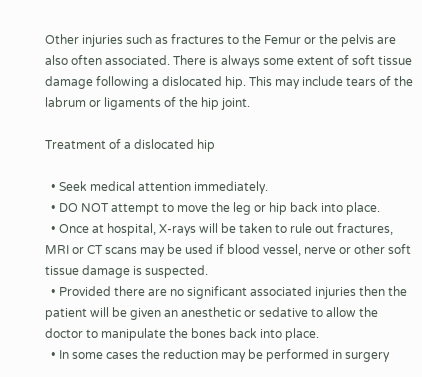Other injuries such as fractures to the Femur or the pelvis are also often associated. There is always some extent of soft tissue damage following a dislocated hip. This may include tears of the labrum or ligaments of the hip joint.

Treatment of a dislocated hip

  • Seek medical attention immediately.
  • DO NOT attempt to move the leg or hip back into place.
  • Once at hospital, X-rays will be taken to rule out fractures, MRI or CT scans may be used if blood vessel, nerve or other soft tissue damage is suspected.
  • Provided there are no significant associated injuries then the patient will be given an anesthetic or sedative to allow the doctor to manipulate the bones back into place.
  • In some cases the reduction may be performed in surgery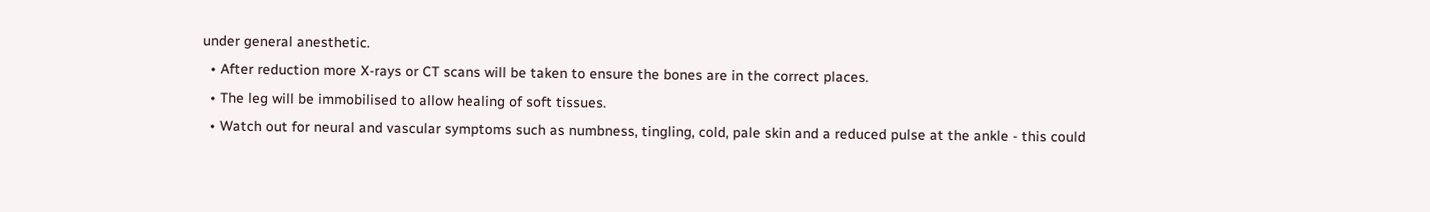under general anesthetic.
  • After reduction more X-rays or CT scans will be taken to ensure the bones are in the correct places.
  • The leg will be immobilised to allow healing of soft tissues.
  • Watch out for neural and vascular symptoms such as numbness, tingling, cold, pale skin and a reduced pulse at the ankle - this could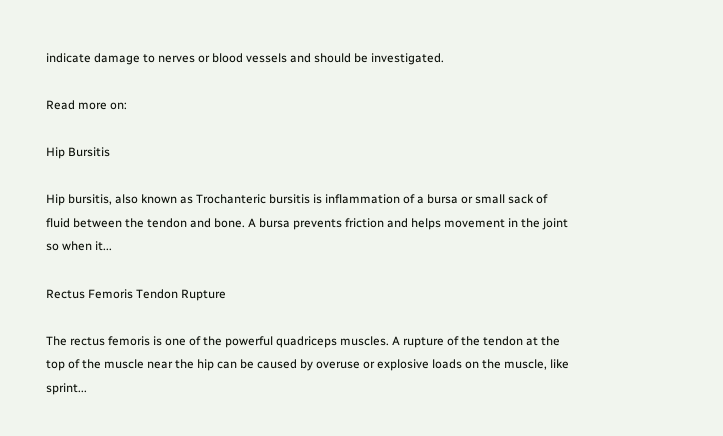indicate damage to nerves or blood vessels and should be investigated.

Read more on:

Hip Bursitis

Hip bursitis, also known as Trochanteric bursitis is inflammation of a bursa or small sack of fluid between the tendon and bone. A bursa prevents friction and helps movement in the joint so when it...

Rectus Femoris Tendon Rupture

The rectus femoris is one of the powerful quadriceps muscles. A rupture of the tendon at the top of the muscle near the hip can be caused by overuse or explosive loads on the muscle, like sprint...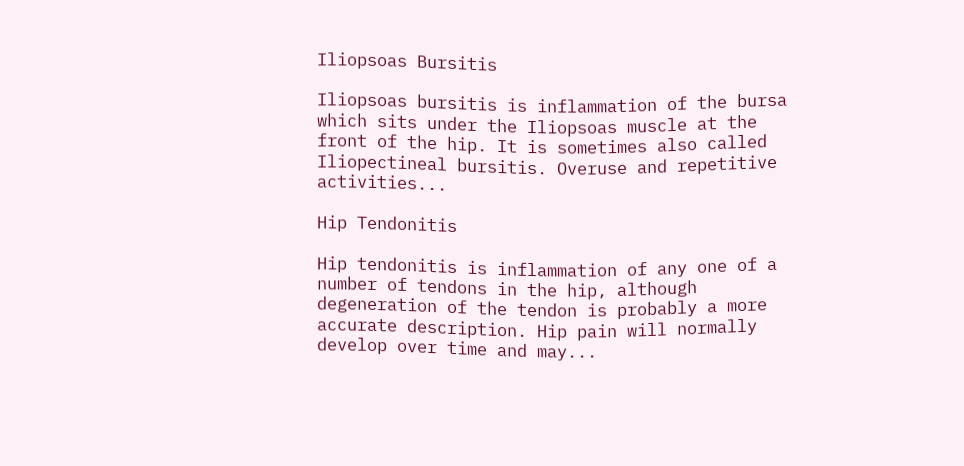Iliopsoas Bursitis

Iliopsoas bursitis is inflammation of the bursa which sits under the Iliopsoas muscle at the front of the hip. It is sometimes also called Iliopectineal bursitis. Overuse and repetitive activities...

Hip Tendonitis

Hip tendonitis is inflammation of any one of a number of tendons in the hip, although degeneration of the tendon is probably a more accurate description. Hip pain will normally develop over time and may...